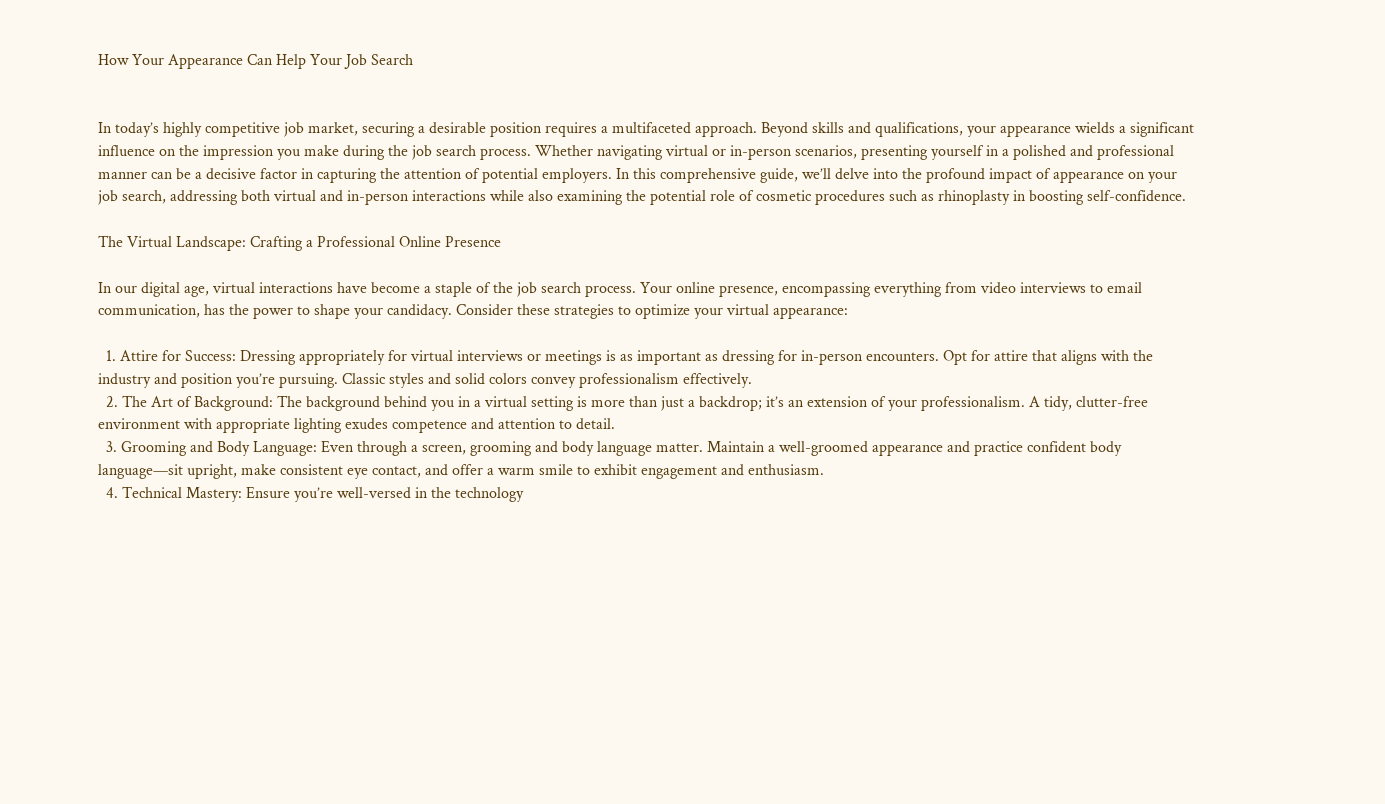How Your Appearance Can Help Your Job Search


In today’s highly competitive job market, securing a desirable position requires a multifaceted approach. Beyond skills and qualifications, your appearance wields a significant influence on the impression you make during the job search process. Whether navigating virtual or in-person scenarios, presenting yourself in a polished and professional manner can be a decisive factor in capturing the attention of potential employers. In this comprehensive guide, we’ll delve into the profound impact of appearance on your job search, addressing both virtual and in-person interactions while also examining the potential role of cosmetic procedures such as rhinoplasty in boosting self-confidence.

The Virtual Landscape: Crafting a Professional Online Presence

In our digital age, virtual interactions have become a staple of the job search process. Your online presence, encompassing everything from video interviews to email communication, has the power to shape your candidacy. Consider these strategies to optimize your virtual appearance:

  1. Attire for Success: Dressing appropriately for virtual interviews or meetings is as important as dressing for in-person encounters. Opt for attire that aligns with the industry and position you’re pursuing. Classic styles and solid colors convey professionalism effectively.
  2. The Art of Background: The background behind you in a virtual setting is more than just a backdrop; it’s an extension of your professionalism. A tidy, clutter-free environment with appropriate lighting exudes competence and attention to detail.
  3. Grooming and Body Language: Even through a screen, grooming and body language matter. Maintain a well-groomed appearance and practice confident body language—sit upright, make consistent eye contact, and offer a warm smile to exhibit engagement and enthusiasm.
  4. Technical Mastery: Ensure you’re well-versed in the technology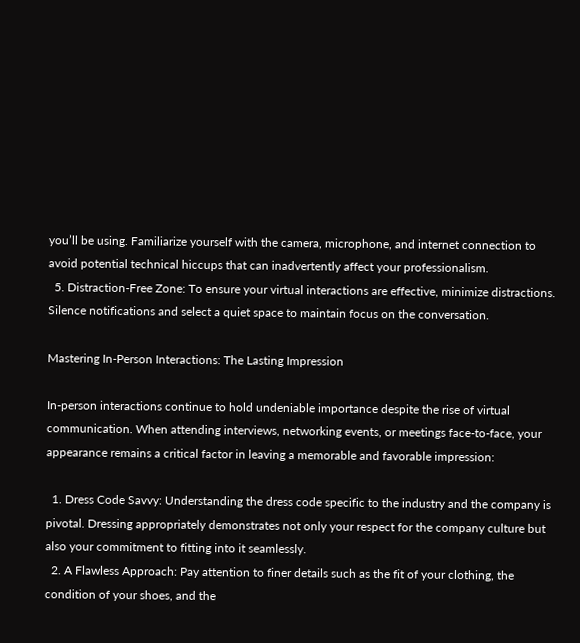you’ll be using. Familiarize yourself with the camera, microphone, and internet connection to avoid potential technical hiccups that can inadvertently affect your professionalism.
  5. Distraction-Free Zone: To ensure your virtual interactions are effective, minimize distractions. Silence notifications and select a quiet space to maintain focus on the conversation.

Mastering In-Person Interactions: The Lasting Impression

In-person interactions continue to hold undeniable importance despite the rise of virtual communication. When attending interviews, networking events, or meetings face-to-face, your appearance remains a critical factor in leaving a memorable and favorable impression:

  1. Dress Code Savvy: Understanding the dress code specific to the industry and the company is pivotal. Dressing appropriately demonstrates not only your respect for the company culture but also your commitment to fitting into it seamlessly.
  2. A Flawless Approach: Pay attention to finer details such as the fit of your clothing, the condition of your shoes, and the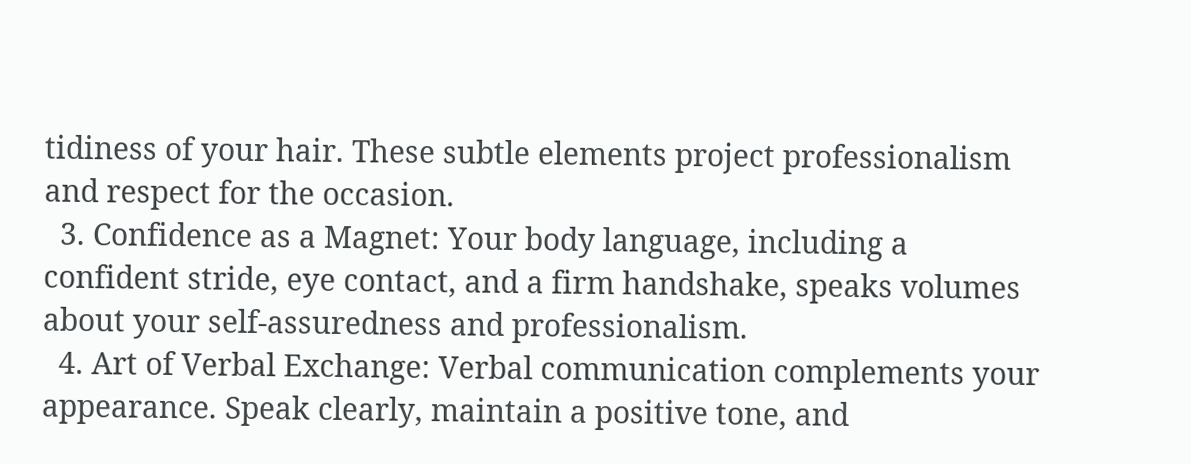tidiness of your hair. These subtle elements project professionalism and respect for the occasion.
  3. Confidence as a Magnet: Your body language, including a confident stride, eye contact, and a firm handshake, speaks volumes about your self-assuredness and professionalism.
  4. Art of Verbal Exchange: Verbal communication complements your appearance. Speak clearly, maintain a positive tone, and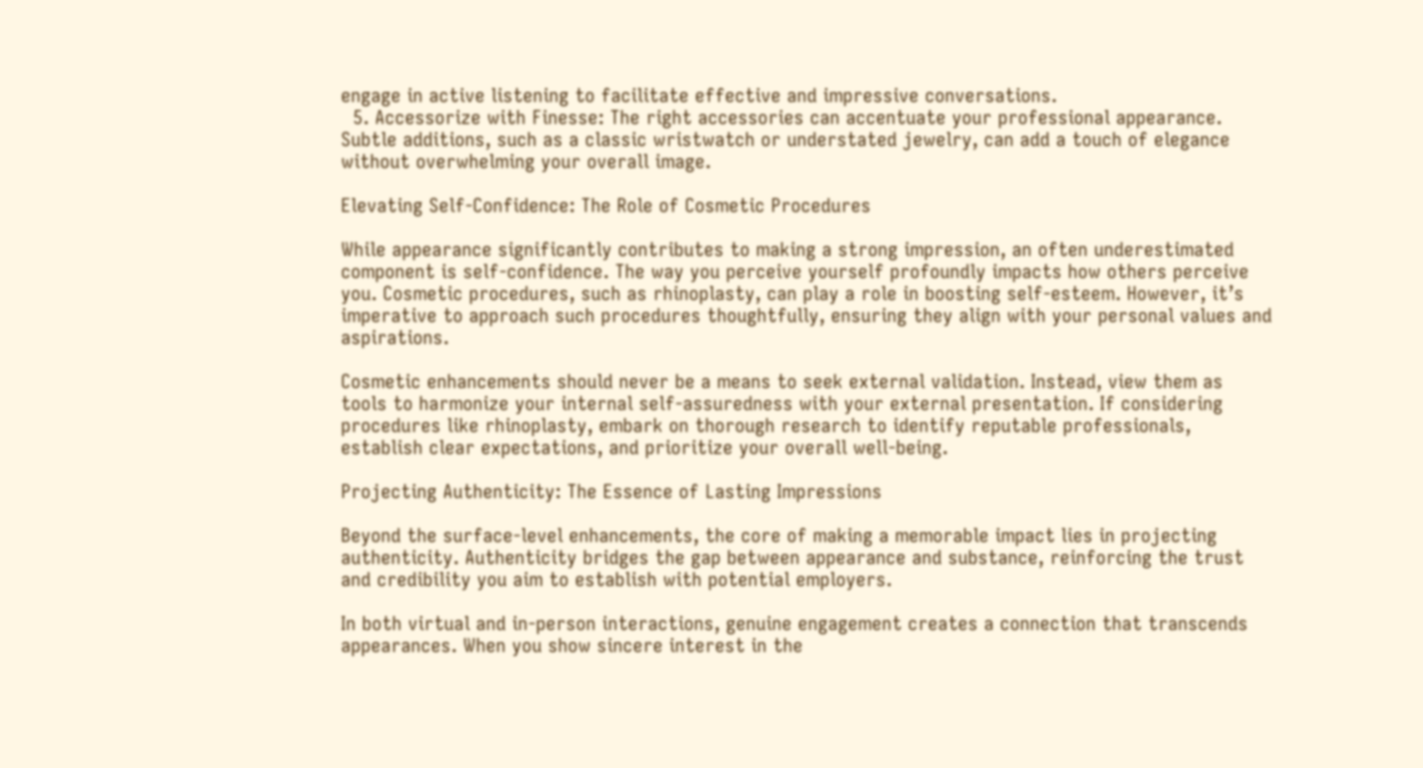engage in active listening to facilitate effective and impressive conversations.
  5. Accessorize with Finesse: The right accessories can accentuate your professional appearance. Subtle additions, such as a classic wristwatch or understated jewelry, can add a touch of elegance without overwhelming your overall image.

Elevating Self-Confidence: The Role of Cosmetic Procedures

While appearance significantly contributes to making a strong impression, an often underestimated component is self-confidence. The way you perceive yourself profoundly impacts how others perceive you. Cosmetic procedures, such as rhinoplasty, can play a role in boosting self-esteem. However, it’s imperative to approach such procedures thoughtfully, ensuring they align with your personal values and aspirations.

Cosmetic enhancements should never be a means to seek external validation. Instead, view them as tools to harmonize your internal self-assuredness with your external presentation. If considering procedures like rhinoplasty, embark on thorough research to identify reputable professionals, establish clear expectations, and prioritize your overall well-being.

Projecting Authenticity: The Essence of Lasting Impressions

Beyond the surface-level enhancements, the core of making a memorable impact lies in projecting authenticity. Authenticity bridges the gap between appearance and substance, reinforcing the trust and credibility you aim to establish with potential employers.

In both virtual and in-person interactions, genuine engagement creates a connection that transcends appearances. When you show sincere interest in the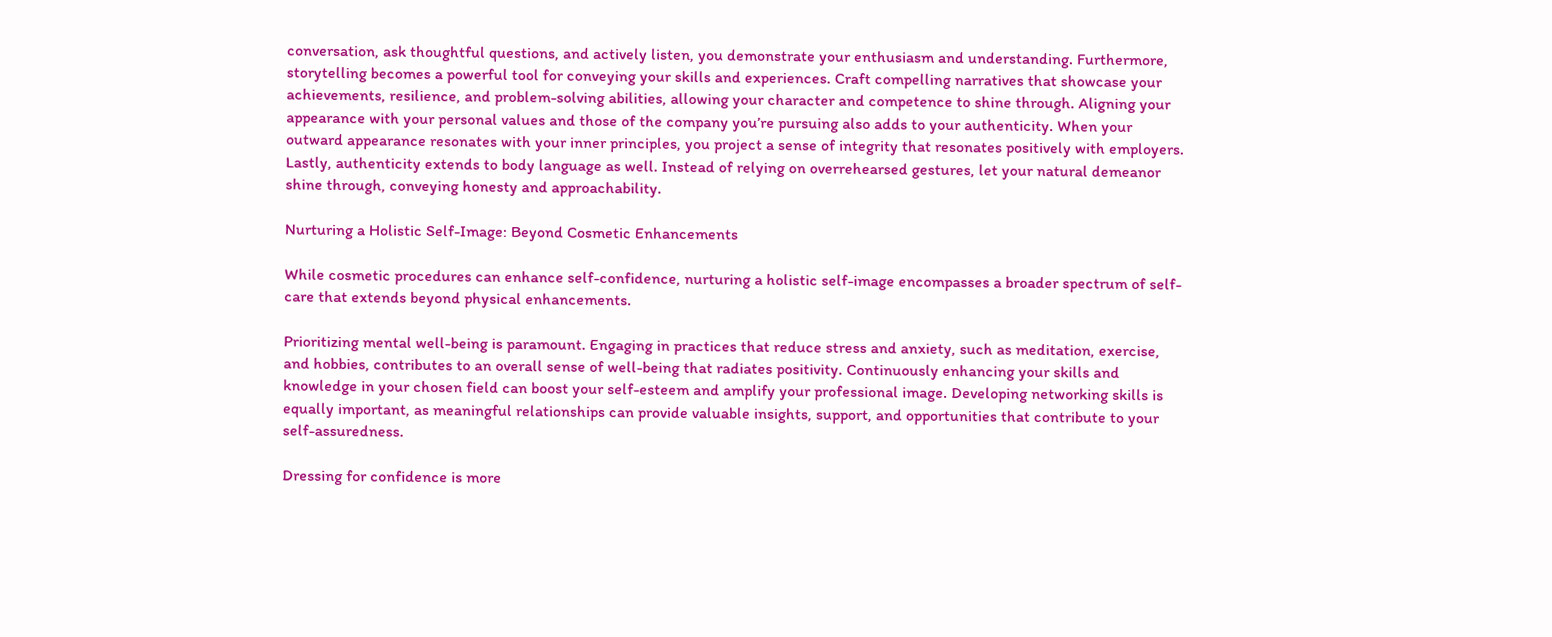conversation, ask thoughtful questions, and actively listen, you demonstrate your enthusiasm and understanding. Furthermore, storytelling becomes a powerful tool for conveying your skills and experiences. Craft compelling narratives that showcase your achievements, resilience, and problem-solving abilities, allowing your character and competence to shine through. Aligning your appearance with your personal values and those of the company you’re pursuing also adds to your authenticity. When your outward appearance resonates with your inner principles, you project a sense of integrity that resonates positively with employers. Lastly, authenticity extends to body language as well. Instead of relying on overrehearsed gestures, let your natural demeanor shine through, conveying honesty and approachability.

Nurturing a Holistic Self-Image: Beyond Cosmetic Enhancements

While cosmetic procedures can enhance self-confidence, nurturing a holistic self-image encompasses a broader spectrum of self-care that extends beyond physical enhancements.

Prioritizing mental well-being is paramount. Engaging in practices that reduce stress and anxiety, such as meditation, exercise, and hobbies, contributes to an overall sense of well-being that radiates positivity. Continuously enhancing your skills and knowledge in your chosen field can boost your self-esteem and amplify your professional image. Developing networking skills is equally important, as meaningful relationships can provide valuable insights, support, and opportunities that contribute to your self-assuredness.

Dressing for confidence is more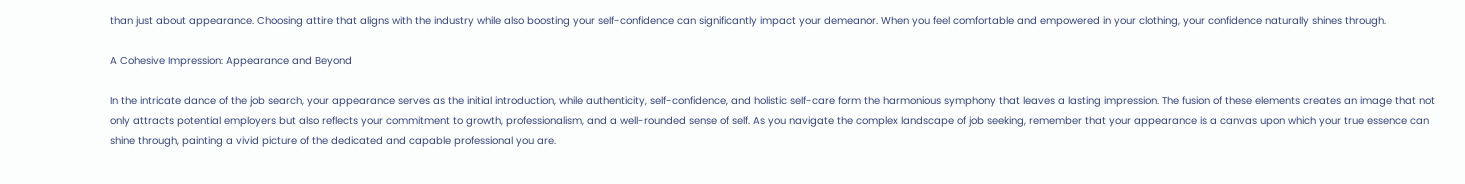than just about appearance. Choosing attire that aligns with the industry while also boosting your self-confidence can significantly impact your demeanor. When you feel comfortable and empowered in your clothing, your confidence naturally shines through.

A Cohesive Impression: Appearance and Beyond

In the intricate dance of the job search, your appearance serves as the initial introduction, while authenticity, self-confidence, and holistic self-care form the harmonious symphony that leaves a lasting impression. The fusion of these elements creates an image that not only attracts potential employers but also reflects your commitment to growth, professionalism, and a well-rounded sense of self. As you navigate the complex landscape of job seeking, remember that your appearance is a canvas upon which your true essence can shine through, painting a vivid picture of the dedicated and capable professional you are.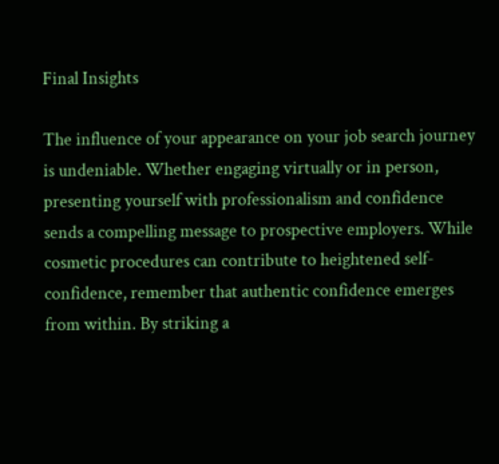Final Insights

The influence of your appearance on your job search journey is undeniable. Whether engaging virtually or in person, presenting yourself with professionalism and confidence sends a compelling message to prospective employers. While cosmetic procedures can contribute to heightened self-confidence, remember that authentic confidence emerges from within. By striking a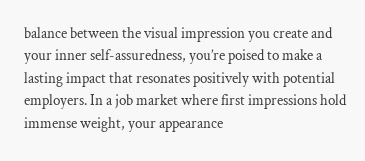balance between the visual impression you create and your inner self-assuredness, you’re poised to make a lasting impact that resonates positively with potential employers. In a job market where first impressions hold immense weight, your appearance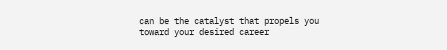can be the catalyst that propels you toward your desired career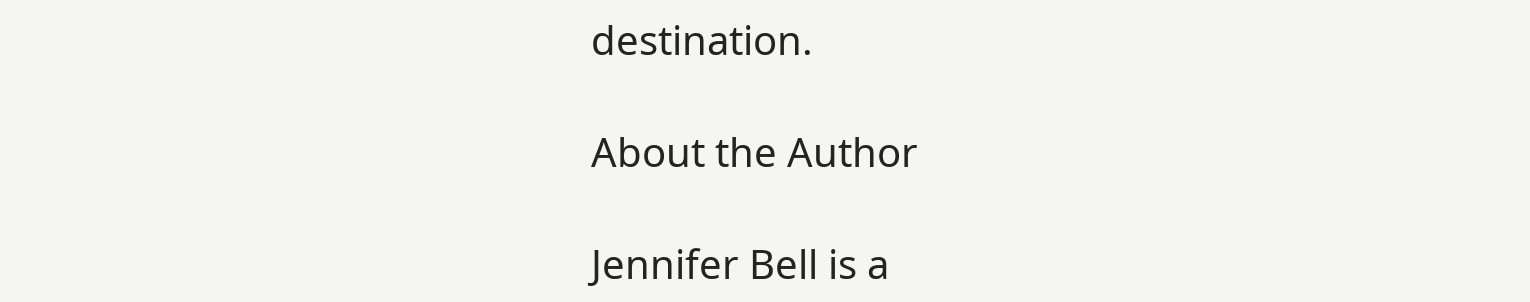destination.

About the Author

Jennifer Bell is a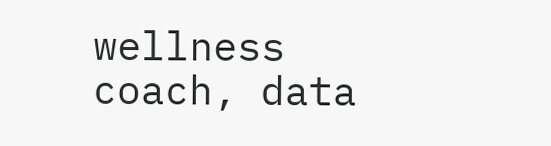wellness coach, data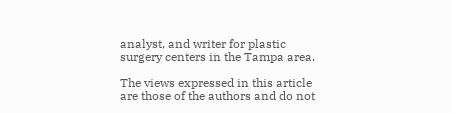analyst, and writer for plastic surgery centers in the Tampa area.

The views expressed in this article are those of the authors and do not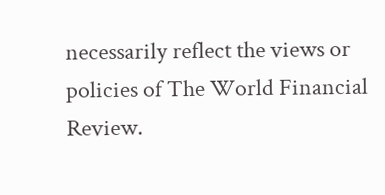necessarily reflect the views or policies of The World Financial Review.